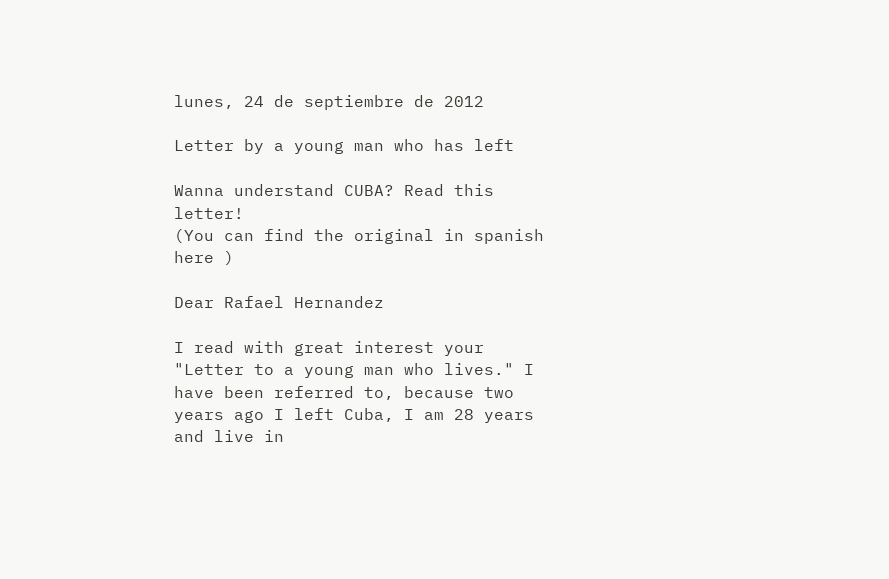lunes, 24 de septiembre de 2012

Letter by a young man who has left

Wanna understand CUBA? Read this letter!
(You can find the original in spanish here )

Dear Rafael Hernandez

I read with great interest your "Letter to a young man who lives." I have been referred to, because two years ago I left Cuba, I am 28 years and live in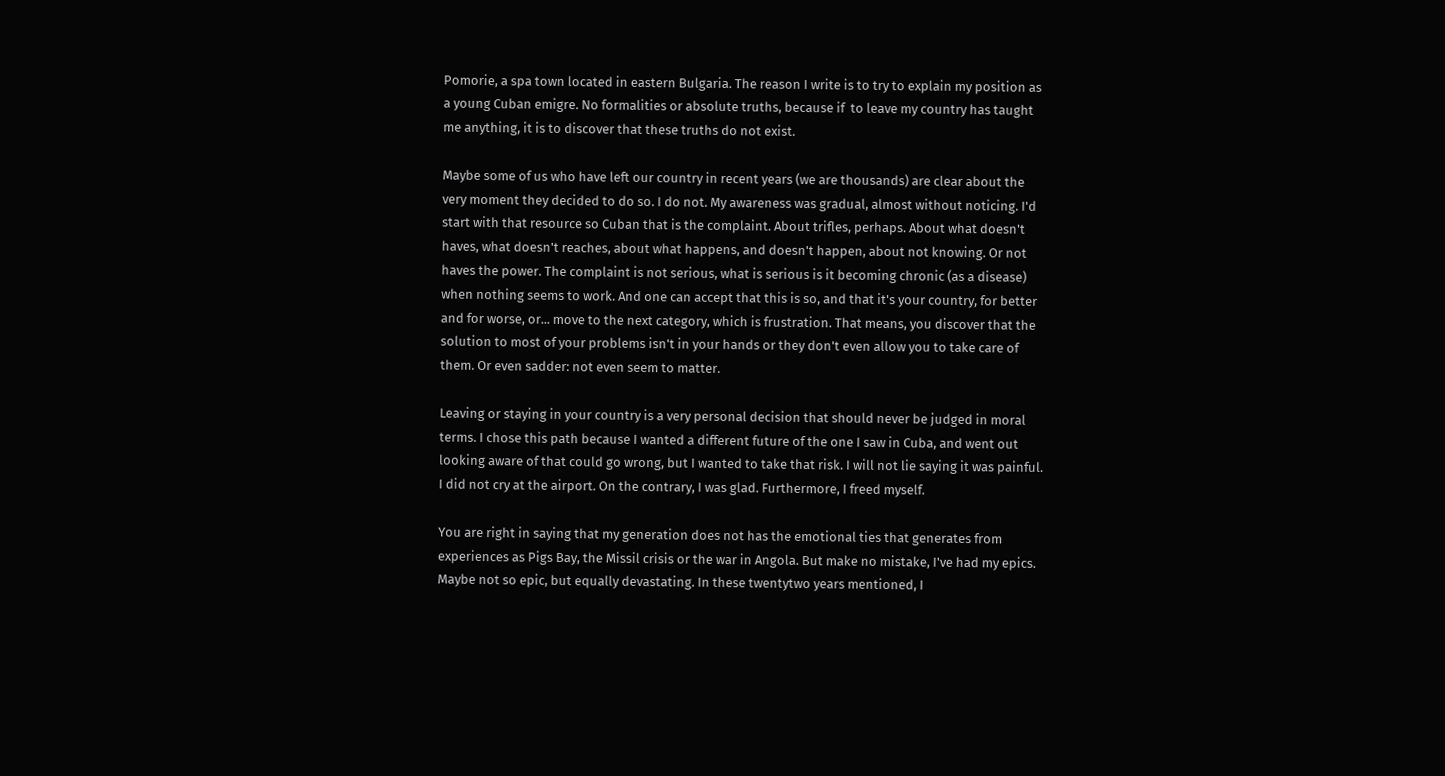Pomorie, a spa town located in eastern Bulgaria. The reason I write is to try to explain my position as a young Cuban emigre. No formalities or absolute truths, because if  to leave my country has taught me anything, it is to discover that these truths do not exist.

Maybe some of us who have left our country in recent years (we are thousands) are clear about the very moment they decided to do so. I do not. My awareness was gradual, almost without noticing. I'd start with that resource so Cuban that is the complaint. About trifles, perhaps. About what doesn't haves, what doesn't reaches, about what happens, and doesn't happen, about not knowing. Or not haves the power. The complaint is not serious, what is serious is it becoming chronic (as a disease) when nothing seems to work. And one can accept that this is so, and that it's your country, for better and for worse, or... move to the next category, which is frustration. That means, you discover that the solution to most of your problems isn't in your hands or they don't even allow you to take care of them. Or even sadder: not even seem to matter.

Leaving or staying in your country is a very personal decision that should never be judged in moral terms. I chose this path because I wanted a different future of the one I saw in Cuba, and went out looking aware of that could go wrong, but I wanted to take that risk. I will not lie saying it was painful. I did not cry at the airport. On the contrary, I was glad. Furthermore, I freed myself.

You are right in saying that my generation does not has the emotional ties that generates from experiences as Pigs Bay, the Missil crisis or the war in Angola. But make no mistake, I've had my epics. Maybe not so epic, but equally devastating. In these twentytwo years mentioned, I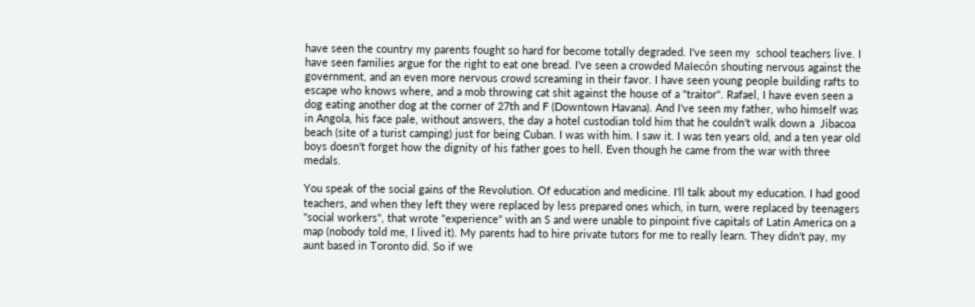have seen the country my parents fought so hard for become totally degraded. I've seen my  school teachers live. I have seen families argue for the right to eat one bread. I've seen a crowded Malecón shouting nervous against the government, and an even more nervous crowd screaming in their favor. I have seen young people building rafts to escape who knows where, and a mob throwing cat shit against the house of a "traitor". Rafael, I have even seen a dog eating another dog at the corner of 27th and F (Downtown Havana). And I've seen my father, who himself was in Angola, his face pale, without answers, the day a hotel custodian told him that he couldn't walk down a  Jibacoa beach (site of a turist camping) just for being Cuban. I was with him. I saw it. I was ten years old, and a ten year old boys doesn't forget how the dignity of his father goes to hell. Even though he came from the war with three medals.

You speak of the social gains of the Revolution. Of education and medicine. I'll talk about my education. I had good teachers, and when they left they were replaced by less prepared ones which, in turn, were replaced by teenagers "social workers", that wrote "experience" with an S and were unable to pinpoint five capitals of Latin America on a map (nobody told me, I lived it). My parents had to hire private tutors for me to really learn. They didn't pay, my aunt based in Toronto did. So if we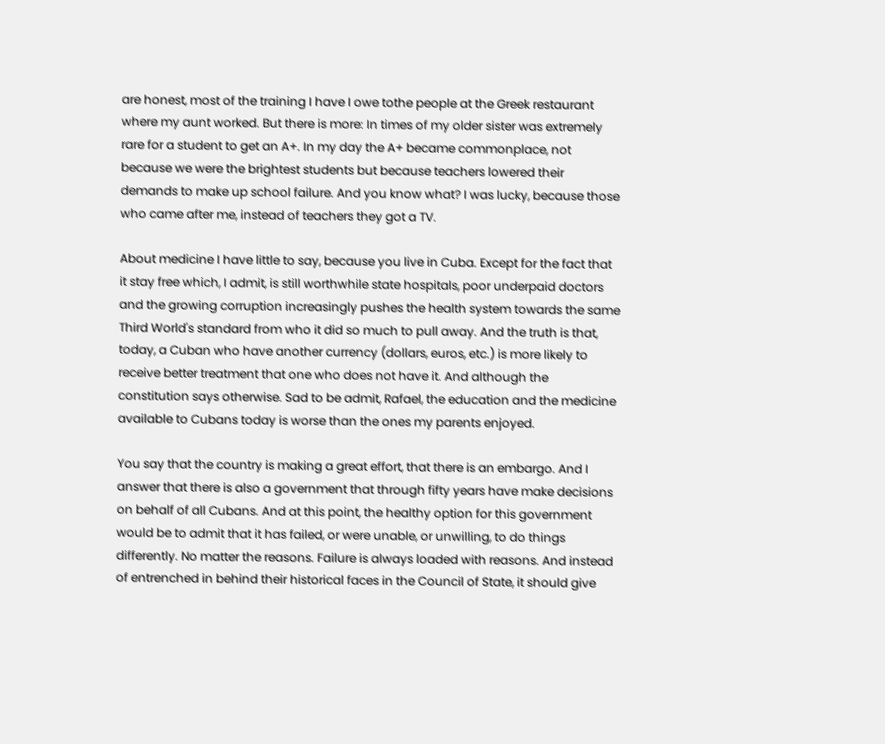are honest, most of the training I have I owe tothe people at the Greek restaurant where my aunt worked. But there is more: In times of my older sister was extremely rare for a student to get an A+. In my day the A+ became commonplace, not because we were the brightest students but because teachers lowered their demands to make up school failure. And you know what? I was lucky, because those who came after me, instead of teachers they got a TV.

About medicine I have little to say, because you live in Cuba. Except for the fact that it stay free which, I admit, is still worthwhile state hospitals, poor underpaid doctors and the growing corruption increasingly pushes the health system towards the same Third World's standard from who it did so much to pull away. And the truth is that, today, a Cuban who have another currency (dollars, euros, etc.) is more likely to receive better treatment that one who does not have it. And although the constitution says otherwise. Sad to be admit, Rafael, the education and the medicine available to Cubans today is worse than the ones my parents enjoyed.

You say that the country is making a great effort, that there is an embargo. And I answer that there is also a government that through fifty years have make decisions on behalf of all Cubans. And at this point, the healthy option for this government would be to admit that it has failed, or were unable, or unwilling, to do things differently. No matter the reasons. Failure is always loaded with reasons. And instead of entrenched in behind their historical faces in the Council of State, it should give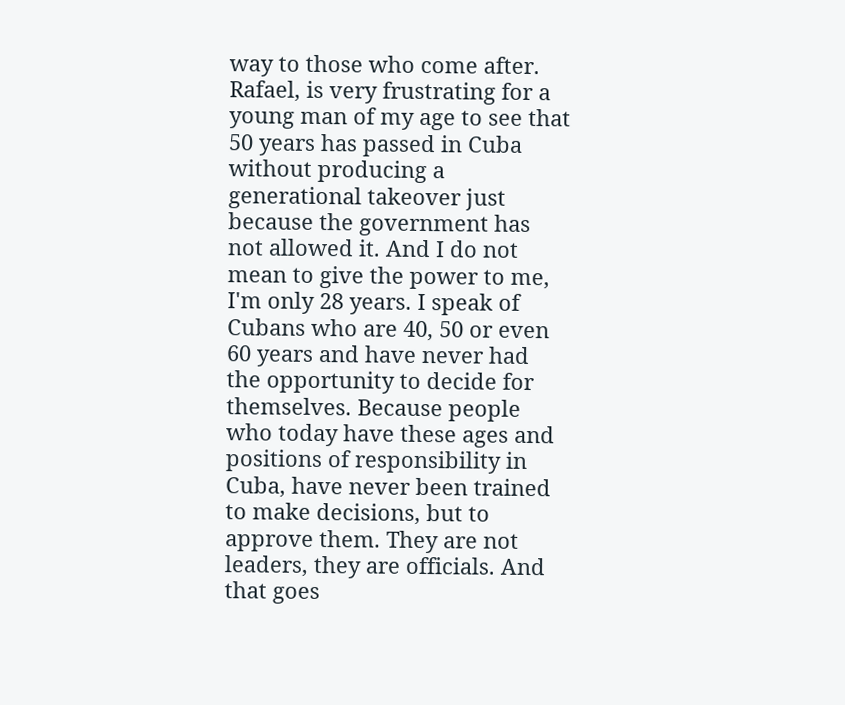way to those who come after. Rafael, is very frustrating for a young man of my age to see that 50 years has passed in Cuba without producing a generational takeover just because the government has not allowed it. And I do not mean to give the power to me, I'm only 28 years. I speak of Cubans who are 40, 50 or even 60 years and have never had the opportunity to decide for themselves. Because people who today have these ages and positions of responsibility in Cuba, have never been trained to make decisions, but to approve them. They are not leaders, they are officials. And that goes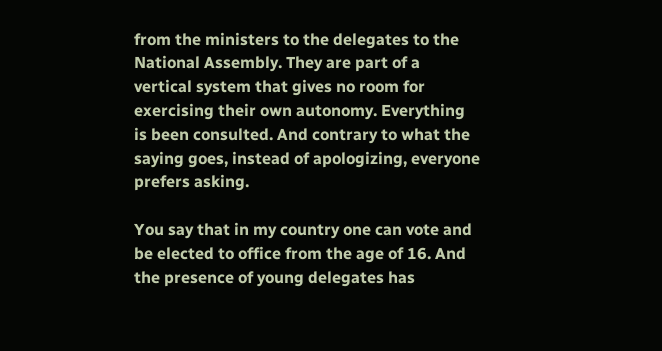from the ministers to the delegates to the National Assembly. They are part of a vertical system that gives no room for exercising their own autonomy. Everything is been consulted. And contrary to what the saying goes, instead of apologizing, everyone prefers asking.

You say that in my country one can vote and be elected to office from the age of 16. And the presence of young delegates has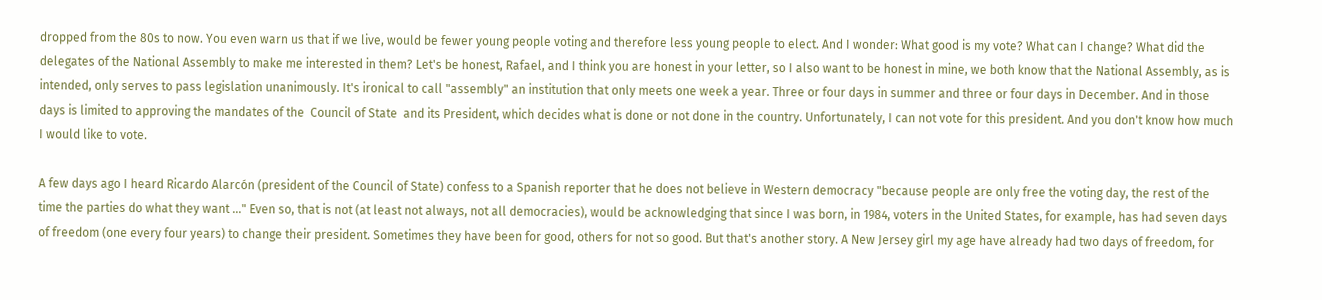dropped from the 80s to now. You even warn us that if we live, would be fewer young people voting and therefore less young people to elect. And I wonder: What good is my vote? What can I change? What did the delegates of the National Assembly to make me interested in them? Let's be honest, Rafael, and I think you are honest in your letter, so I also want to be honest in mine, we both know that the National Assembly, as is intended, only serves to pass legislation unanimously. It's ironical to call "assembly" an institution that only meets one week a year. Three or four days in summer and three or four days in December. And in those days is limited to approving the mandates of the  Council of State  and its President, which decides what is done or not done in the country. Unfortunately, I can not vote for this president. And you don't know how much I would like to vote.

A few days ago I heard Ricardo Alarcón (president of the Council of State) confess to a Spanish reporter that he does not believe in Western democracy "because people are only free the voting day, the rest of the time the parties do what they want ..." Even so, that is not (at least not always, not all democracies), would be acknowledging that since I was born, in 1984, voters in the United States, for example, has had seven days of freedom (one every four years) to change their president. Sometimes they have been for good, others for not so good. But that's another story. A New Jersey girl my age have already had two days of freedom, for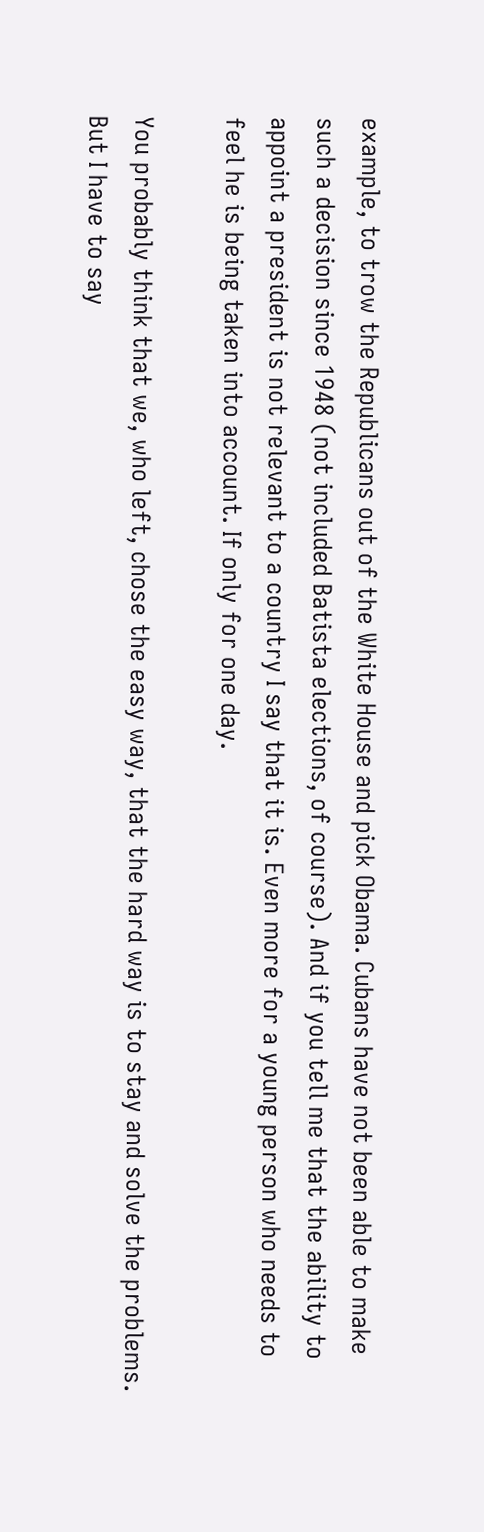example, to trow the Republicans out of the White House and pick Obama. Cubans have not been able to make such a decision since 1948 (not included Batista elections, of course). And if you tell me that the ability to appoint a president is not relevant to a country I say that it is. Even more for a young person who needs to feel he is being taken into account. If only for one day.

You probably think that we, who left, chose the easy way, that the hard way is to stay and solve the problems. But I have to say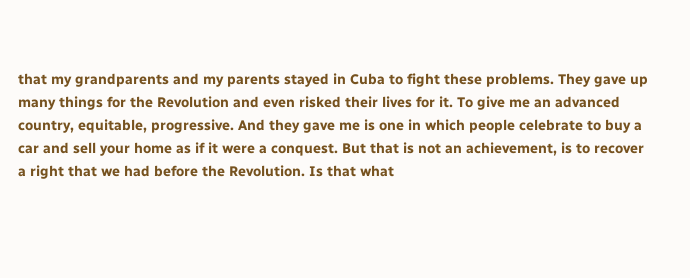that my grandparents and my parents stayed in Cuba to fight these problems. They gave up many things for the Revolution and even risked their lives for it. To give me an advanced country, equitable, progressive. And they gave me is one in which people celebrate to buy a car and sell your home as if it were a conquest. But that is not an achievement, is to recover a right that we had before the Revolution. Is that what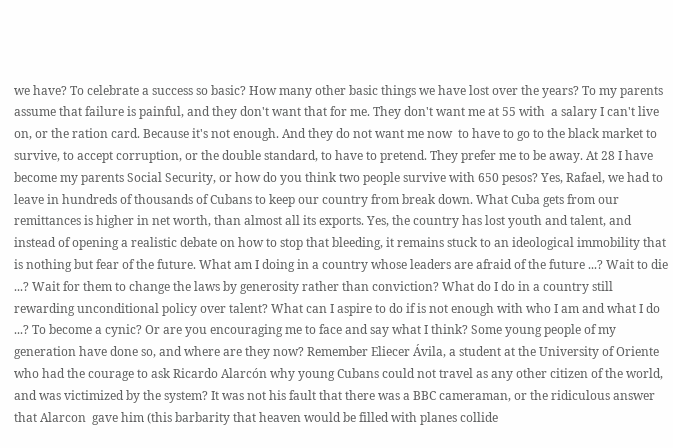we have? To celebrate a success so basic? How many other basic things we have lost over the years? To my parents assume that failure is painful, and they don't want that for me. They don't want me at 55 with  a salary I can't live on, or the ration card. Because it's not enough. And they do not want me now  to have to go to the black market to survive, to accept corruption, or the double standard, to have to pretend. They prefer me to be away. At 28 I have become my parents Social Security, or how do you think two people survive with 650 pesos? Yes, Rafael, we had to leave in hundreds of thousands of Cubans to keep our country from break down. What Cuba gets from our remittances is higher in net worth, than almost all its exports. Yes, the country has lost youth and talent, and instead of opening a realistic debate on how to stop that bleeding, it remains stuck to an ideological immobility that  is nothing but fear of the future. What am I doing in a country whose leaders are afraid of the future ...? Wait to die ...? Wait for them to change the laws by generosity rather than conviction? What do I do in a country still rewarding unconditional policy over talent? What can I aspire to do if is not enough with who I am and what I do ...? To become a cynic? Or are you encouraging me to face and say what I think? Some young people of my generation have done so, and where are they now? Remember Eliecer Ávila, a student at the University of Oriente who had the courage to ask Ricardo Alarcón why young Cubans could not travel as any other citizen of the world, and was victimized by the system? It was not his fault that there was a BBC cameraman, or the ridiculous answer that Alarcon  gave him (this barbarity that heaven would be filled with planes collide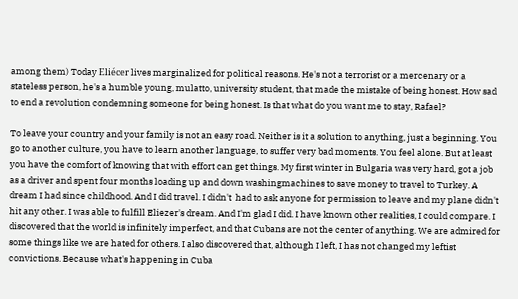among them) Today Eliécer lives marginalized for political reasons. He's not a terrorist or a mercenary or a stateless person, he's a humble young, mulatto, university student, that made the mistake of being honest. How sad to end a revolution condemning someone for being honest. Is that what do you want me to stay, Rafael?

To leave your country and your family is not an easy road. Neither is it a solution to anything, just a beginning. You go to another culture, you have to learn another language, to suffer very bad moments. You feel alone. But at least you have the comfort of knowing that with effort can get things. My first winter in Bulgaria was very hard, got a job as a driver and spent four months loading up and down washingmachines to save money to travel to Turkey. A dream I had since childhood. And I did travel. I didn't  had to ask anyone for permission to leave and my plane didn't hit any other. I was able to fulfill Eliezer's dream. And I'm glad I did. I have known other realities, I could compare. I discovered that the world is infinitely imperfect, and that Cubans are not the center of anything. We are admired for some things like we are hated for others. I also discovered that, although I left, I has not changed my leftist convictions. Because what's happening in Cuba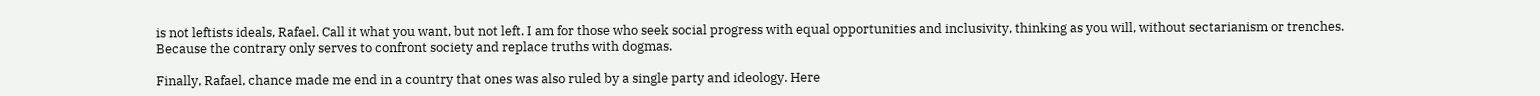is not leftists ideals, Rafael. Call it what you want, but not left. I am for those who seek social progress with equal opportunities and inclusivity, thinking as you will, without sectarianism or trenches. Because the contrary only serves to confront society and replace truths with dogmas.

Finally, Rafael, chance made me end in a country that ones was also ruled by a single party and ideology. Here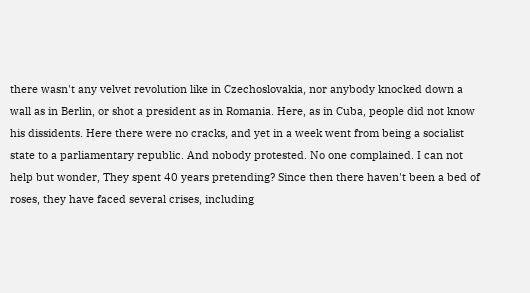there wasn't any velvet revolution like in Czechoslovakia, nor anybody knocked down a wall as in Berlin, or shot a president as in Romania. Here, as in Cuba, people did not know his dissidents. Here there were no cracks, and yet in a week went from being a socialist state to a parliamentary republic. And nobody protested. No one complained. I can not help but wonder, They spent 40 years pretending? Since then there haven't been a bed of roses, they have faced several crises, including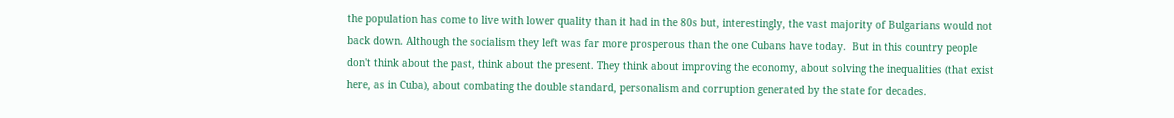the population has come to live with lower quality than it had in the 80s but, interestingly, the vast majority of Bulgarians would not back down. Although the socialism they left was far more prosperous than the one Cubans have today.  But in this country people don't think about the past, think about the present. They think about improving the economy, about solving the inequalities (that exist here, as in Cuba), about combating the double standard, personalism and corruption generated by the state for decades.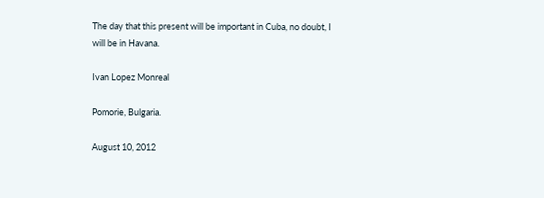The day that this present will be important in Cuba, no doubt, I will be in Havana.

Ivan Lopez Monreal

Pomorie, Bulgaria.

August 10, 2012